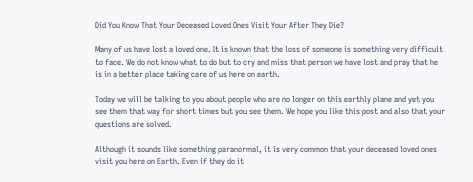Did You Know That Your Deceased Loved Ones Visit Your After They Die?

Many of us have lost a loved one. It is known that the loss of someone is something very difficult to face. We do not know what to do but to cry and miss that person we have lost and pray that he is in a better place taking care of us here on earth.

Today we will be talking to you about people who are no longer on this earthly plane and yet you see them that way for short times but you see them. We hope you like this post and also that your questions are solved.

Although it sounds like something paranormal, it is very common that your deceased loved ones visit you here on Earth. Even if they do it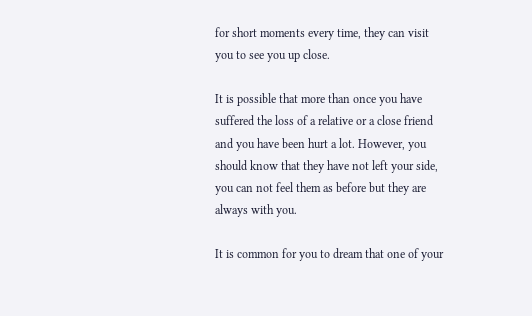for short moments every time, they can visit you to see you up close.

It is possible that more than once you have suffered the loss of a relative or a close friend and you have been hurt a lot. However, you should know that they have not left your side, you can not feel them as before but they are always with you.

It is common for you to dream that one of your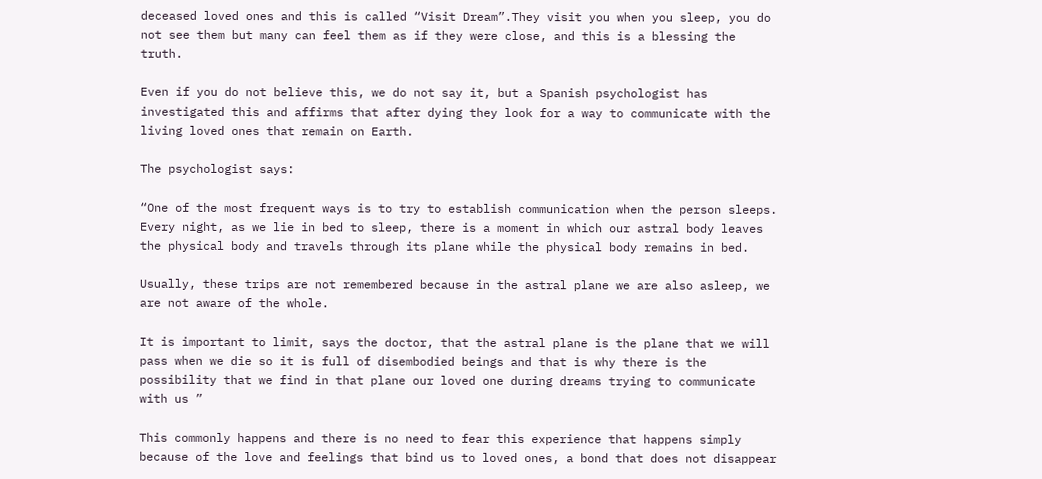deceased loved ones and this is called “Visit Dream”.They visit you when you sleep, you do not see them but many can feel them as if they were close, and this is a blessing the truth.

Even if you do not believe this, we do not say it, but a Spanish psychologist has investigated this and affirms that after dying they look for a way to communicate with the living loved ones that remain on Earth.

The psychologist says:

“One of the most frequent ways is to try to establish communication when the person sleeps. Every night, as we lie in bed to sleep, there is a moment in which our astral body leaves the physical body and travels through its plane while the physical body remains in bed.

Usually, these trips are not remembered because in the astral plane we are also asleep, we are not aware of the whole.

It is important to limit, says the doctor, that the astral plane is the plane that we will pass when we die so it is full of disembodied beings and that is why there is the possibility that we find in that plane our loved one during dreams trying to communicate with us ”

This commonly happens and there is no need to fear this experience that happens simply because of the love and feelings that bind us to loved ones, a bond that does not disappear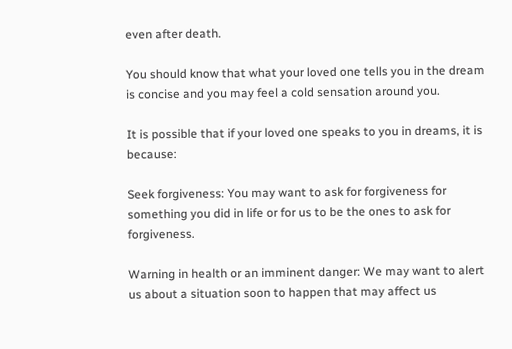even after death.

You should know that what your loved one tells you in the dream is concise and you may feel a cold sensation around you.

It is possible that if your loved one speaks to you in dreams, it is because:

Seek forgiveness: You may want to ask for forgiveness for something you did in life or for us to be the ones to ask for forgiveness.

Warning in health or an imminent danger: We may want to alert us about a situation soon to happen that may affect us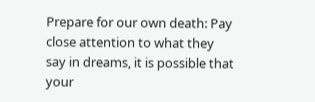Prepare for our own death: Pay close attention to what they say in dreams, it is possible that your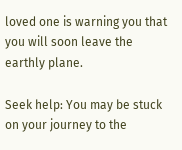loved one is warning you that you will soon leave the earthly plane.

Seek help: You may be stuck on your journey to the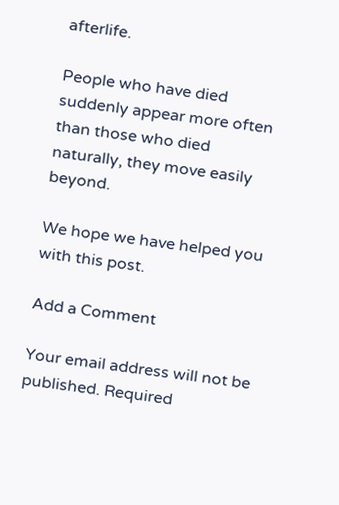afterlife.

People who have died suddenly appear more often than those who died naturally, they move easily beyond.

We hope we have helped you with this post.

Add a Comment

Your email address will not be published. Required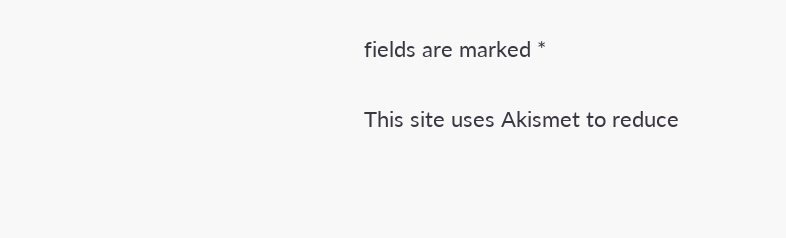fields are marked *

This site uses Akismet to reduce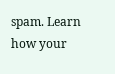spam. Learn how your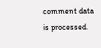comment data is processed.